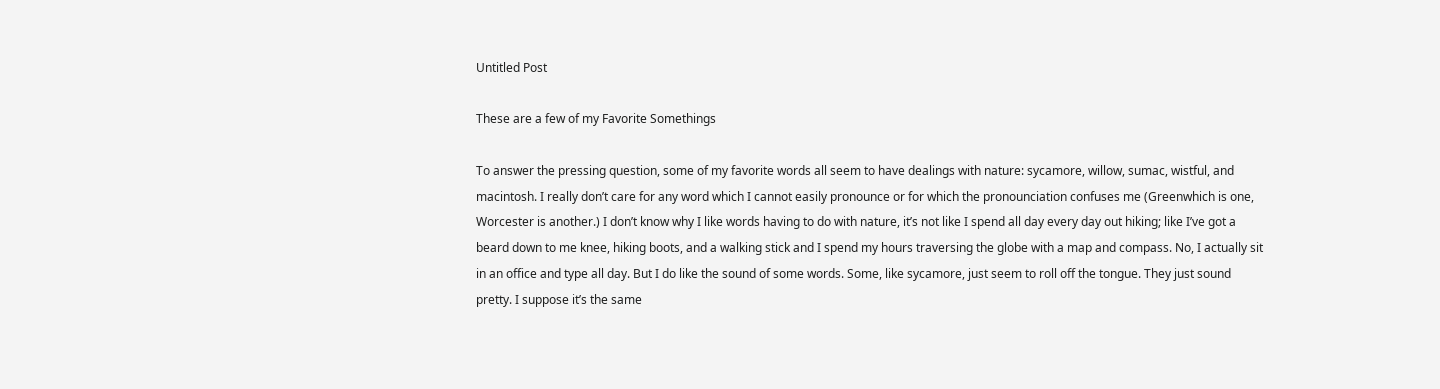Untitled Post

These are a few of my Favorite Somethings

To answer the pressing question, some of my favorite words all seem to have dealings with nature: sycamore, willow, sumac, wistful, and macintosh. I really don’t care for any word which I cannot easily pronounce or for which the pronounciation confuses me (Greenwhich is one, Worcester is another.) I don’t know why I like words having to do with nature, it’s not like I spend all day every day out hiking; like I’ve got a beard down to me knee, hiking boots, and a walking stick and I spend my hours traversing the globe with a map and compass. No, I actually sit in an office and type all day. But I do like the sound of some words. Some, like sycamore, just seem to roll off the tongue. They just sound pretty. I suppose it’s the same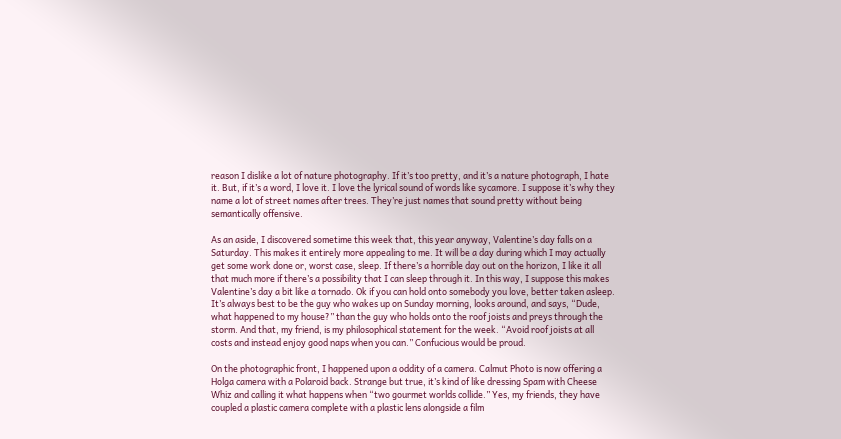reason I dislike a lot of nature photography. If it’s too pretty, and it’s a nature photograph, I hate it. But, if it’s a word, I love it. I love the lyrical sound of words like sycamore. I suppose it’s why they name a lot of street names after trees. They’re just names that sound pretty without being semantically offensive.

As an aside, I discovered sometime this week that, this year anyway, Valentine’s day falls on a Saturday. This makes it entirely more appealing to me. It will be a day during which I may actually get some work done or, worst case, sleep. If there’s a horrible day out on the horizon, I like it all that much more if there’s a possibility that I can sleep through it. In this way, I suppose this makes Valentine’s day a bit like a tornado. Ok if you can hold onto somebody you love, better taken asleep. It’s always best to be the guy who wakes up on Sunday morning, looks around, and says, “Dude, what happened to my house?” than the guy who holds onto the roof joists and preys through the storm. And that, my friend, is my philosophical statement for the week. “Avoid roof joists at all costs and instead enjoy good naps when you can.” Confucious would be proud.

On the photographic front, I happened upon a oddity of a camera. Calmut Photo is now offering a Holga camera with a Polaroid back. Strange but true, it’s kind of like dressing Spam with Cheese Whiz and calling it what happens when “two gourmet worlds collide.” Yes, my friends, they have coupled a plastic camera complete with a plastic lens alongside a film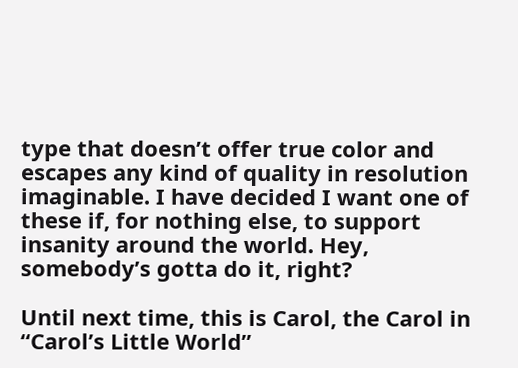type that doesn’t offer true color and escapes any kind of quality in resolution imaginable. I have decided I want one of these if, for nothing else, to support insanity around the world. Hey, somebody’s gotta do it, right?

Until next time, this is Carol, the Carol in “Carol’s Little World”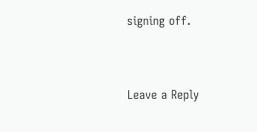signing off.


Leave a Reply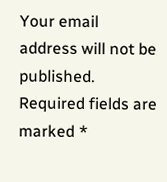Your email address will not be published. Required fields are marked *